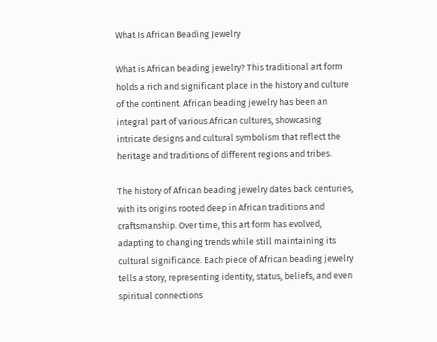What Is African Beading Jewelry

What is African beading jewelry? This traditional art form holds a rich and significant place in the history and culture of the continent. African beading jewelry has been an integral part of various African cultures, showcasing intricate designs and cultural symbolism that reflect the heritage and traditions of different regions and tribes.

The history of African beading jewelry dates back centuries, with its origins rooted deep in African traditions and craftsmanship. Over time, this art form has evolved, adapting to changing trends while still maintaining its cultural significance. Each piece of African beading jewelry tells a story, representing identity, status, beliefs, and even spiritual connections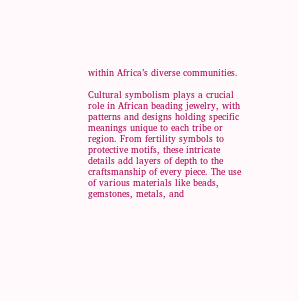within Africa’s diverse communities.

Cultural symbolism plays a crucial role in African beading jewelry, with patterns and designs holding specific meanings unique to each tribe or region. From fertility symbols to protective motifs, these intricate details add layers of depth to the craftsmanship of every piece. The use of various materials like beads, gemstones, metals, and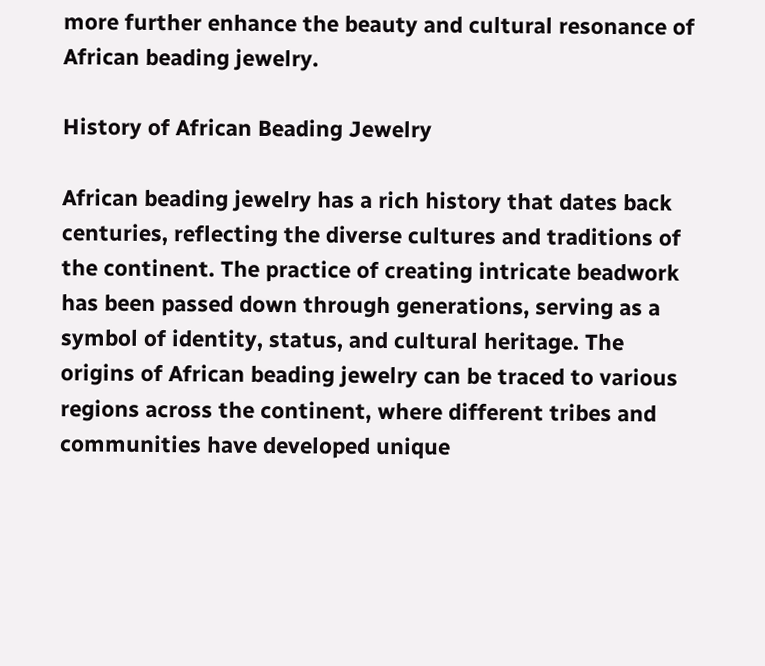more further enhance the beauty and cultural resonance of African beading jewelry.

History of African Beading Jewelry

African beading jewelry has a rich history that dates back centuries, reflecting the diverse cultures and traditions of the continent. The practice of creating intricate beadwork has been passed down through generations, serving as a symbol of identity, status, and cultural heritage. The origins of African beading jewelry can be traced to various regions across the continent, where different tribes and communities have developed unique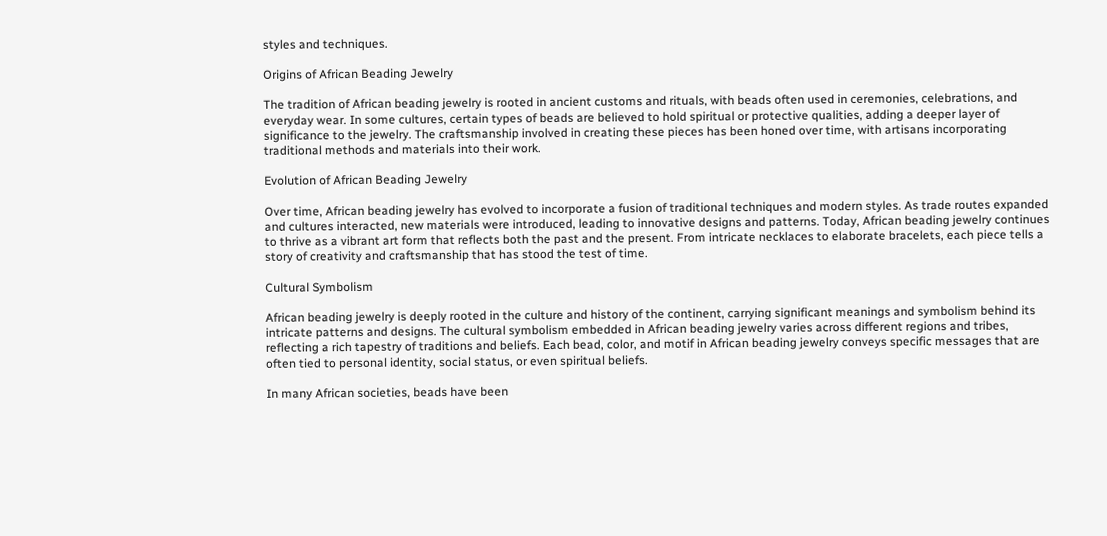styles and techniques.

Origins of African Beading Jewelry

The tradition of African beading jewelry is rooted in ancient customs and rituals, with beads often used in ceremonies, celebrations, and everyday wear. In some cultures, certain types of beads are believed to hold spiritual or protective qualities, adding a deeper layer of significance to the jewelry. The craftsmanship involved in creating these pieces has been honed over time, with artisans incorporating traditional methods and materials into their work.

Evolution of African Beading Jewelry

Over time, African beading jewelry has evolved to incorporate a fusion of traditional techniques and modern styles. As trade routes expanded and cultures interacted, new materials were introduced, leading to innovative designs and patterns. Today, African beading jewelry continues to thrive as a vibrant art form that reflects both the past and the present. From intricate necklaces to elaborate bracelets, each piece tells a story of creativity and craftsmanship that has stood the test of time.

Cultural Symbolism

African beading jewelry is deeply rooted in the culture and history of the continent, carrying significant meanings and symbolism behind its intricate patterns and designs. The cultural symbolism embedded in African beading jewelry varies across different regions and tribes, reflecting a rich tapestry of traditions and beliefs. Each bead, color, and motif in African beading jewelry conveys specific messages that are often tied to personal identity, social status, or even spiritual beliefs.

In many African societies, beads have been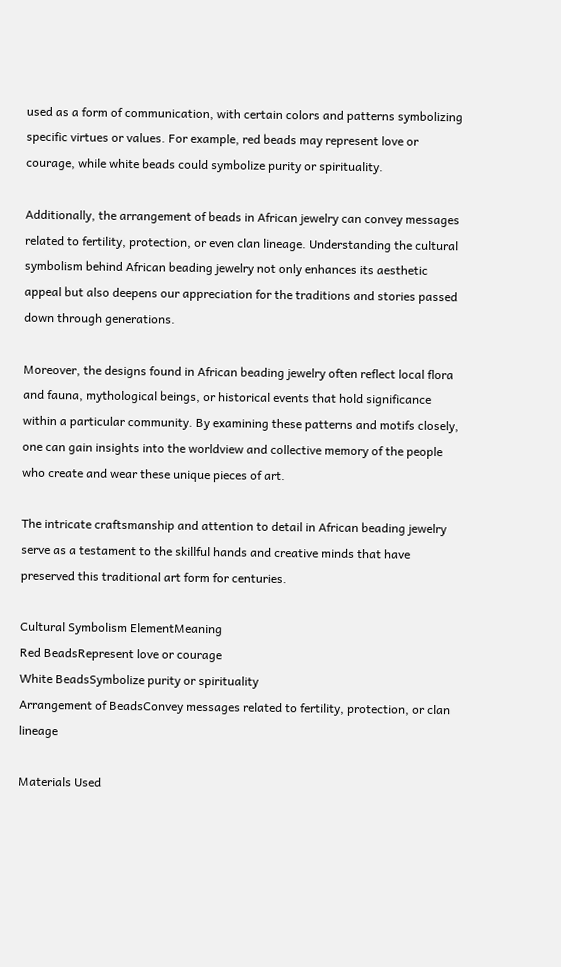used as a form of communication, with certain colors and patterns symbolizing specific virtues or values. For example, red beads may represent love or courage, while white beads could symbolize purity or spirituality.

Additionally, the arrangement of beads in African jewelry can convey messages related to fertility, protection, or even clan lineage. Understanding the cultural symbolism behind African beading jewelry not only enhances its aesthetic appeal but also deepens our appreciation for the traditions and stories passed down through generations.

Moreover, the designs found in African beading jewelry often reflect local flora and fauna, mythological beings, or historical events that hold significance within a particular community. By examining these patterns and motifs closely, one can gain insights into the worldview and collective memory of the people who create and wear these unique pieces of art.

The intricate craftsmanship and attention to detail in African beading jewelry serve as a testament to the skillful hands and creative minds that have preserved this traditional art form for centuries.

Cultural Symbolism ElementMeaning
Red BeadsRepresent love or courage
White BeadsSymbolize purity or spirituality
Arrangement of BeadsConvey messages related to fertility, protection, or clan lineage

Materials Used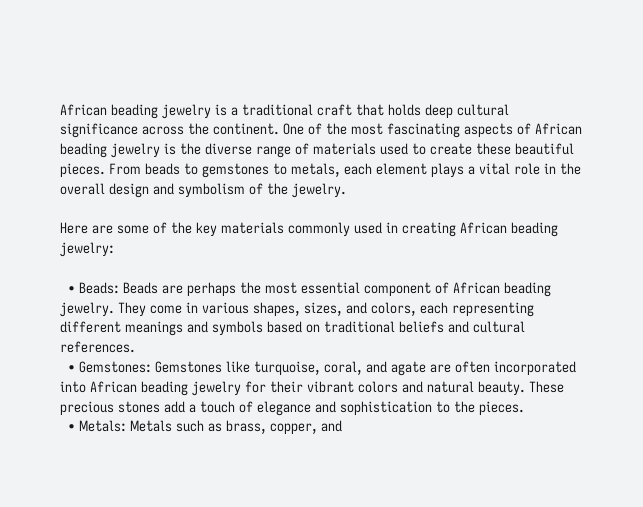African beading jewelry is a traditional craft that holds deep cultural significance across the continent. One of the most fascinating aspects of African beading jewelry is the diverse range of materials used to create these beautiful pieces. From beads to gemstones to metals, each element plays a vital role in the overall design and symbolism of the jewelry.

Here are some of the key materials commonly used in creating African beading jewelry:

  • Beads: Beads are perhaps the most essential component of African beading jewelry. They come in various shapes, sizes, and colors, each representing different meanings and symbols based on traditional beliefs and cultural references.
  • Gemstones: Gemstones like turquoise, coral, and agate are often incorporated into African beading jewelry for their vibrant colors and natural beauty. These precious stones add a touch of elegance and sophistication to the pieces.
  • Metals: Metals such as brass, copper, and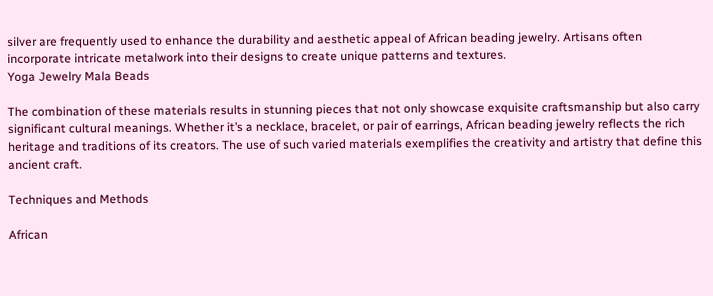silver are frequently used to enhance the durability and aesthetic appeal of African beading jewelry. Artisans often incorporate intricate metalwork into their designs to create unique patterns and textures.
Yoga Jewelry Mala Beads

The combination of these materials results in stunning pieces that not only showcase exquisite craftsmanship but also carry significant cultural meanings. Whether it’s a necklace, bracelet, or pair of earrings, African beading jewelry reflects the rich heritage and traditions of its creators. The use of such varied materials exemplifies the creativity and artistry that define this ancient craft.

Techniques and Methods

African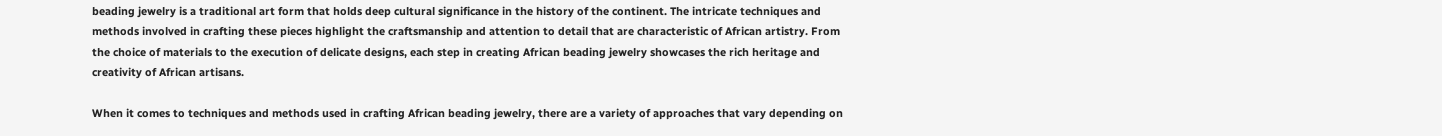beading jewelry is a traditional art form that holds deep cultural significance in the history of the continent. The intricate techniques and methods involved in crafting these pieces highlight the craftsmanship and attention to detail that are characteristic of African artistry. From the choice of materials to the execution of delicate designs, each step in creating African beading jewelry showcases the rich heritage and creativity of African artisans.

When it comes to techniques and methods used in crafting African beading jewelry, there are a variety of approaches that vary depending on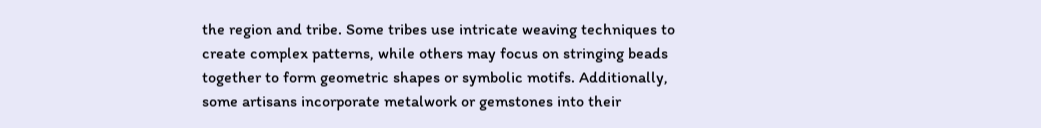the region and tribe. Some tribes use intricate weaving techniques to create complex patterns, while others may focus on stringing beads together to form geometric shapes or symbolic motifs. Additionally, some artisans incorporate metalwork or gemstones into their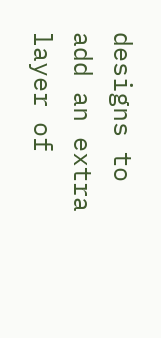designs to add an extra layer of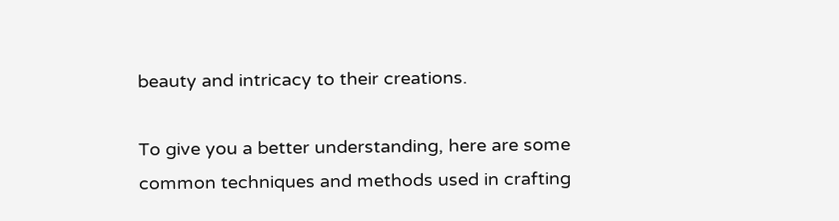beauty and intricacy to their creations.

To give you a better understanding, here are some common techniques and methods used in crafting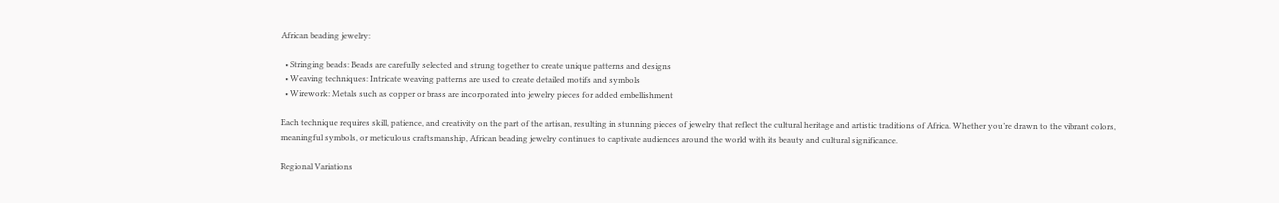African beading jewelry:

  • Stringing beads: Beads are carefully selected and strung together to create unique patterns and designs
  • Weaving techniques: Intricate weaving patterns are used to create detailed motifs and symbols
  • Wirework: Metals such as copper or brass are incorporated into jewelry pieces for added embellishment

Each technique requires skill, patience, and creativity on the part of the artisan, resulting in stunning pieces of jewelry that reflect the cultural heritage and artistic traditions of Africa. Whether you’re drawn to the vibrant colors, meaningful symbols, or meticulous craftsmanship, African beading jewelry continues to captivate audiences around the world with its beauty and cultural significance.

Regional Variations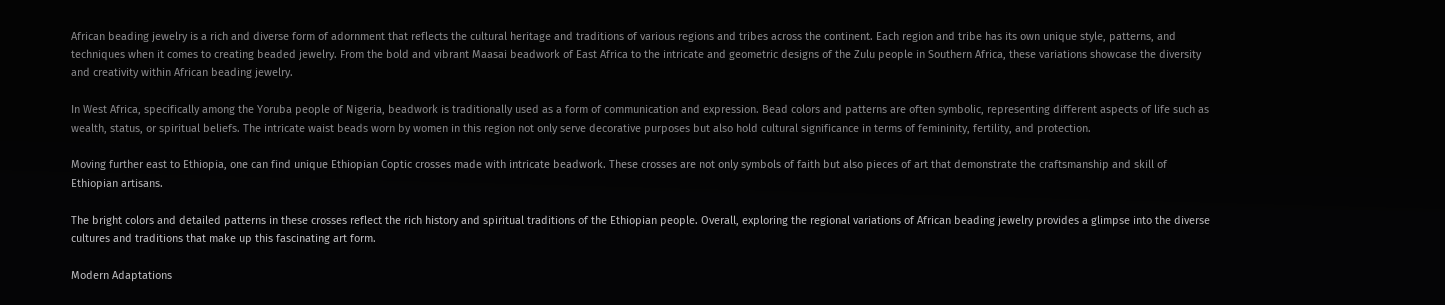African beading jewelry is a rich and diverse form of adornment that reflects the cultural heritage and traditions of various regions and tribes across the continent. Each region and tribe has its own unique style, patterns, and techniques when it comes to creating beaded jewelry. From the bold and vibrant Maasai beadwork of East Africa to the intricate and geometric designs of the Zulu people in Southern Africa, these variations showcase the diversity and creativity within African beading jewelry.

In West Africa, specifically among the Yoruba people of Nigeria, beadwork is traditionally used as a form of communication and expression. Bead colors and patterns are often symbolic, representing different aspects of life such as wealth, status, or spiritual beliefs. The intricate waist beads worn by women in this region not only serve decorative purposes but also hold cultural significance in terms of femininity, fertility, and protection.

Moving further east to Ethiopia, one can find unique Ethiopian Coptic crosses made with intricate beadwork. These crosses are not only symbols of faith but also pieces of art that demonstrate the craftsmanship and skill of Ethiopian artisans.

The bright colors and detailed patterns in these crosses reflect the rich history and spiritual traditions of the Ethiopian people. Overall, exploring the regional variations of African beading jewelry provides a glimpse into the diverse cultures and traditions that make up this fascinating art form.

Modern Adaptations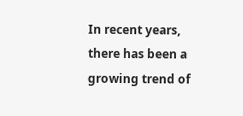In recent years, there has been a growing trend of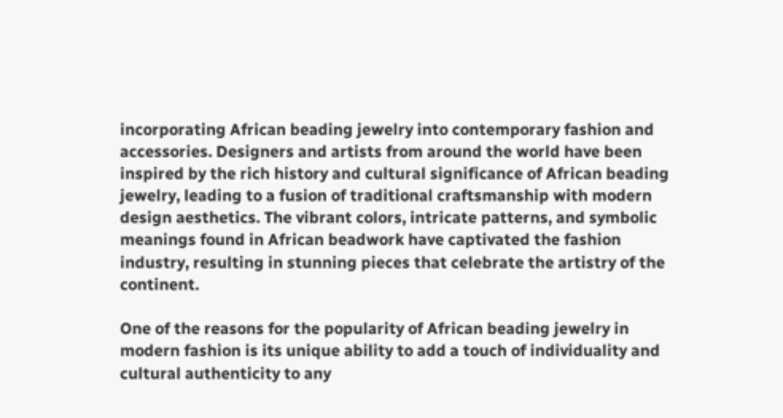incorporating African beading jewelry into contemporary fashion and accessories. Designers and artists from around the world have been inspired by the rich history and cultural significance of African beading jewelry, leading to a fusion of traditional craftsmanship with modern design aesthetics. The vibrant colors, intricate patterns, and symbolic meanings found in African beadwork have captivated the fashion industry, resulting in stunning pieces that celebrate the artistry of the continent.

One of the reasons for the popularity of African beading jewelry in modern fashion is its unique ability to add a touch of individuality and cultural authenticity to any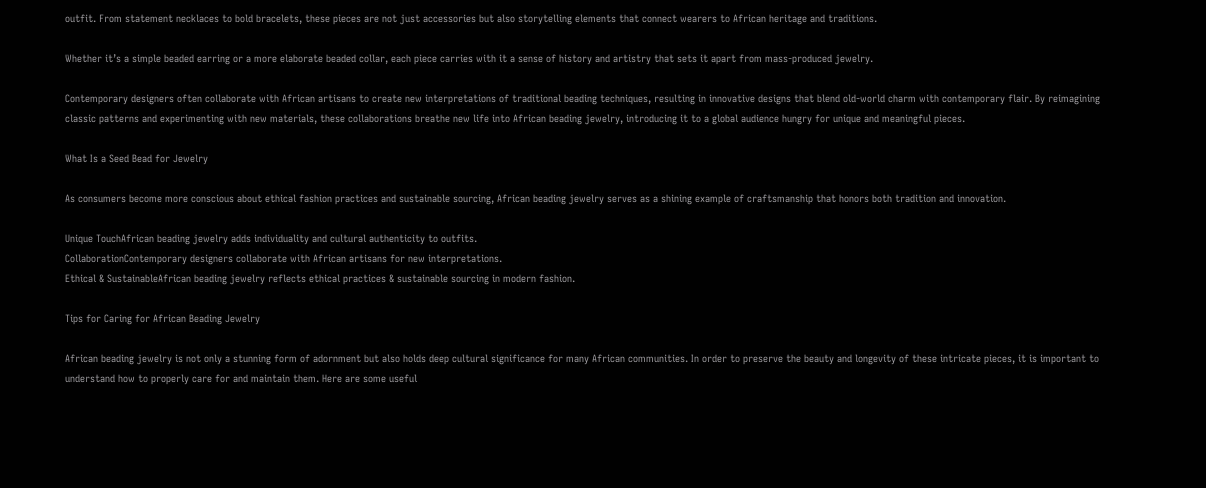outfit. From statement necklaces to bold bracelets, these pieces are not just accessories but also storytelling elements that connect wearers to African heritage and traditions.

Whether it’s a simple beaded earring or a more elaborate beaded collar, each piece carries with it a sense of history and artistry that sets it apart from mass-produced jewelry.

Contemporary designers often collaborate with African artisans to create new interpretations of traditional beading techniques, resulting in innovative designs that blend old-world charm with contemporary flair. By reimagining classic patterns and experimenting with new materials, these collaborations breathe new life into African beading jewelry, introducing it to a global audience hungry for unique and meaningful pieces.

What Is a Seed Bead for Jewelry

As consumers become more conscious about ethical fashion practices and sustainable sourcing, African beading jewelry serves as a shining example of craftsmanship that honors both tradition and innovation.

Unique TouchAfrican beading jewelry adds individuality and cultural authenticity to outfits.
CollaborationContemporary designers collaborate with African artisans for new interpretations.
Ethical & SustainableAfrican beading jewelry reflects ethical practices & sustainable sourcing in modern fashion.

Tips for Caring for African Beading Jewelry

African beading jewelry is not only a stunning form of adornment but also holds deep cultural significance for many African communities. In order to preserve the beauty and longevity of these intricate pieces, it is important to understand how to properly care for and maintain them. Here are some useful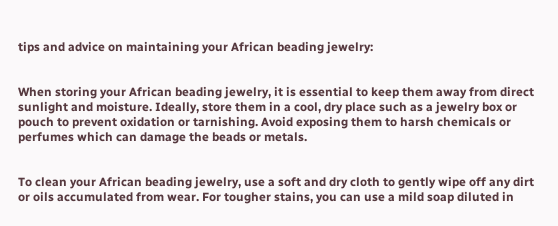tips and advice on maintaining your African beading jewelry:


When storing your African beading jewelry, it is essential to keep them away from direct sunlight and moisture. Ideally, store them in a cool, dry place such as a jewelry box or pouch to prevent oxidation or tarnishing. Avoid exposing them to harsh chemicals or perfumes which can damage the beads or metals.


To clean your African beading jewelry, use a soft and dry cloth to gently wipe off any dirt or oils accumulated from wear. For tougher stains, you can use a mild soap diluted in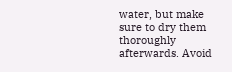water, but make sure to dry them thoroughly afterwards. Avoid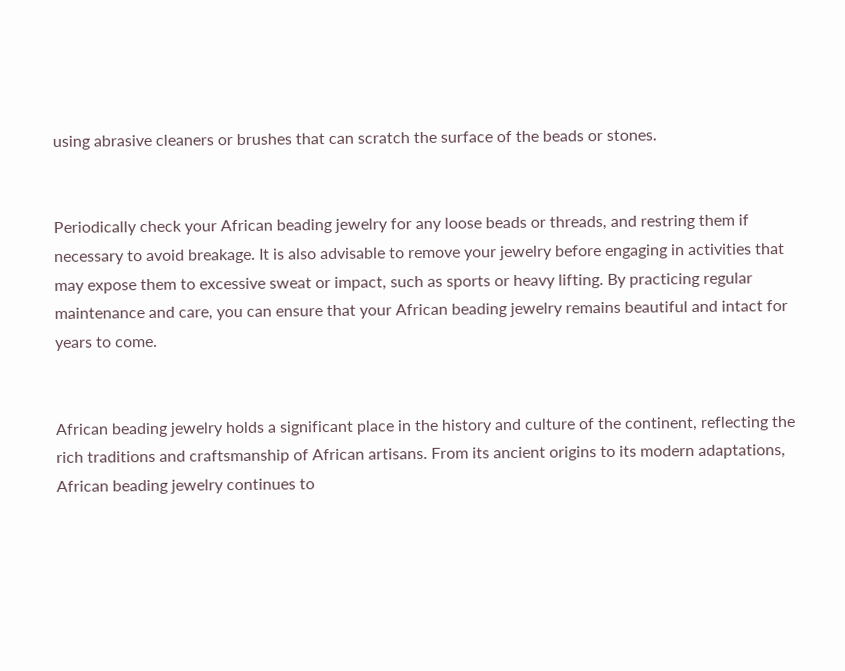using abrasive cleaners or brushes that can scratch the surface of the beads or stones.


Periodically check your African beading jewelry for any loose beads or threads, and restring them if necessary to avoid breakage. It is also advisable to remove your jewelry before engaging in activities that may expose them to excessive sweat or impact, such as sports or heavy lifting. By practicing regular maintenance and care, you can ensure that your African beading jewelry remains beautiful and intact for years to come.


African beading jewelry holds a significant place in the history and culture of the continent, reflecting the rich traditions and craftsmanship of African artisans. From its ancient origins to its modern adaptations, African beading jewelry continues to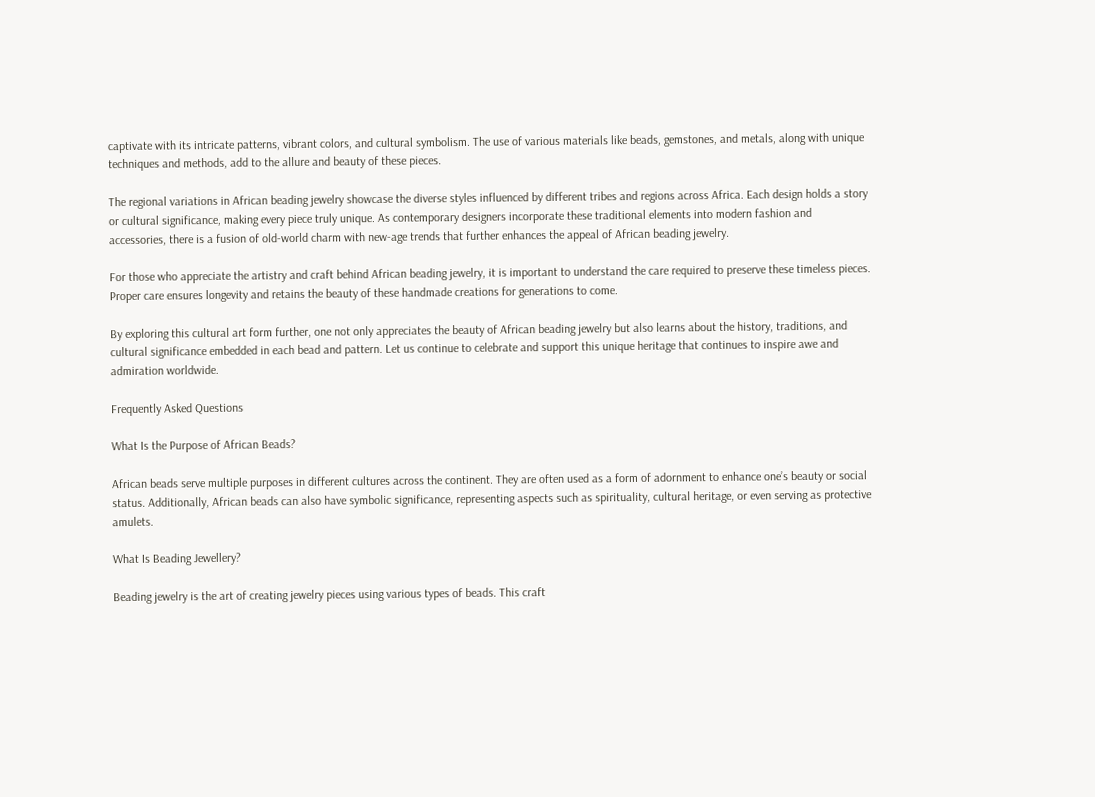captivate with its intricate patterns, vibrant colors, and cultural symbolism. The use of various materials like beads, gemstones, and metals, along with unique techniques and methods, add to the allure and beauty of these pieces.

The regional variations in African beading jewelry showcase the diverse styles influenced by different tribes and regions across Africa. Each design holds a story or cultural significance, making every piece truly unique. As contemporary designers incorporate these traditional elements into modern fashion and accessories, there is a fusion of old-world charm with new-age trends that further enhances the appeal of African beading jewelry.

For those who appreciate the artistry and craft behind African beading jewelry, it is important to understand the care required to preserve these timeless pieces. Proper care ensures longevity and retains the beauty of these handmade creations for generations to come.

By exploring this cultural art form further, one not only appreciates the beauty of African beading jewelry but also learns about the history, traditions, and cultural significance embedded in each bead and pattern. Let us continue to celebrate and support this unique heritage that continues to inspire awe and admiration worldwide.

Frequently Asked Questions

What Is the Purpose of African Beads?

African beads serve multiple purposes in different cultures across the continent. They are often used as a form of adornment to enhance one’s beauty or social status. Additionally, African beads can also have symbolic significance, representing aspects such as spirituality, cultural heritage, or even serving as protective amulets.

What Is Beading Jewellery?

Beading jewelry is the art of creating jewelry pieces using various types of beads. This craft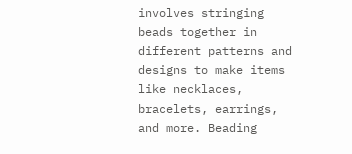involves stringing beads together in different patterns and designs to make items like necklaces, bracelets, earrings, and more. Beading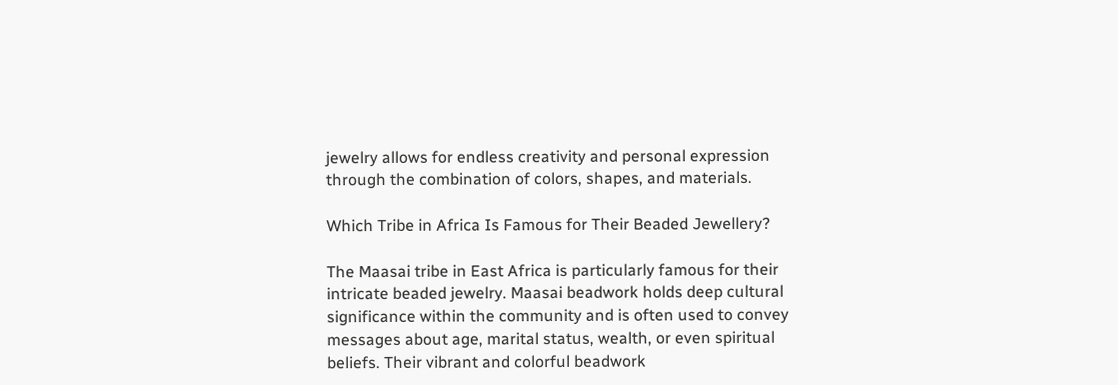jewelry allows for endless creativity and personal expression through the combination of colors, shapes, and materials.

Which Tribe in Africa Is Famous for Their Beaded Jewellery?

The Maasai tribe in East Africa is particularly famous for their intricate beaded jewelry. Maasai beadwork holds deep cultural significance within the community and is often used to convey messages about age, marital status, wealth, or even spiritual beliefs. Their vibrant and colorful beadwork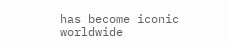has become iconic worldwide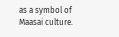as a symbol of Maasai culture.